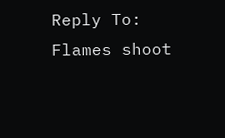Reply To: Flames shoot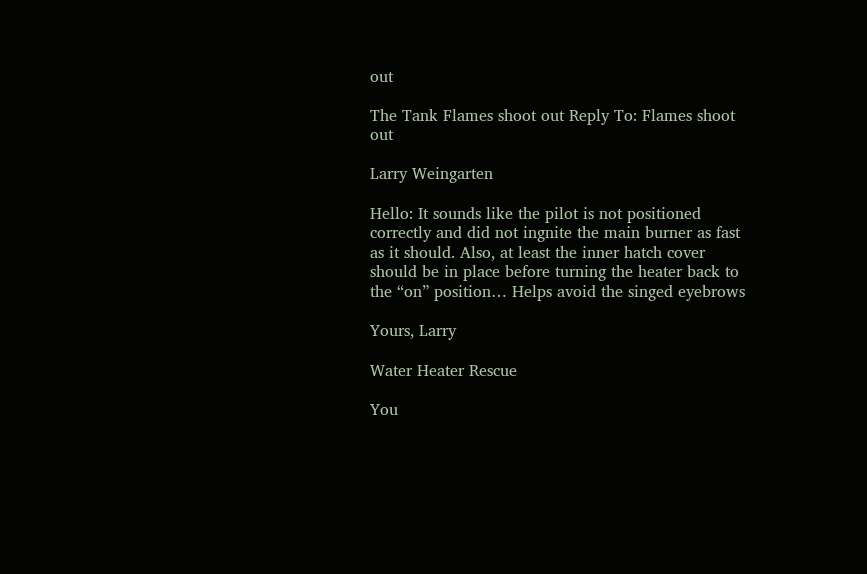out

The Tank Flames shoot out Reply To: Flames shoot out

Larry Weingarten

Hello: It sounds like the pilot is not positioned correctly and did not ingnite the main burner as fast as it should. Also, at least the inner hatch cover should be in place before turning the heater back to the “on” position… Helps avoid the singed eyebrows

Yours, Larry

Water Heater Rescue

You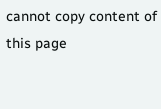cannot copy content of this page